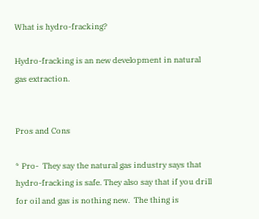What is hydro-fracking?

Hydro-fracking is an new development in natural gas extraction.


Pros and Cons

* Pro-  They say the natural gas industry says that hydro-fracking is safe. They also say that if you drill for oil and gas is nothing new.  The thing is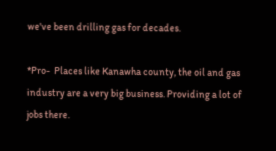we've been drilling gas for decades.

*Pro-  Places like Kanawha county, the oil and gas industry are a very big business. Providing a lot of jobs there.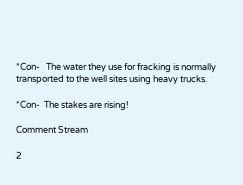*Con-   The water they use for fracking is normally transported to the well sites using heavy trucks.

*Con-  The stakes are rising!

Comment Stream

2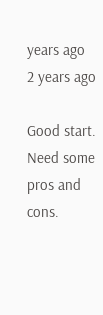years ago
2 years ago

Good start. Need some pros and cons.